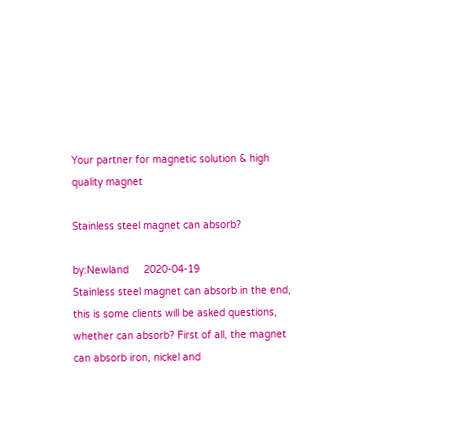Your partner for magnetic solution & high quality magnet

Stainless steel magnet can absorb?

by:Newland     2020-04-19
Stainless steel magnet can absorb in the end, this is some clients will be asked questions, whether can absorb? First of all, the magnet can absorb iron, nickel and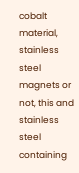cobalt material, stainless steel magnets or not, this and stainless steel containing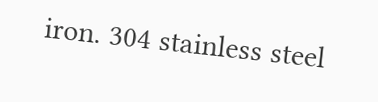iron. 304 stainless steel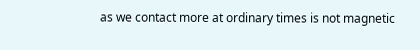as we contact more at ordinary times is not magnetic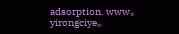adsorption. www。 yirongciye。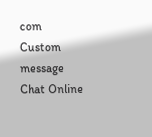com
Custom message
Chat Online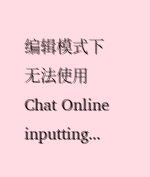编辑模式下无法使用
Chat Online inputting...